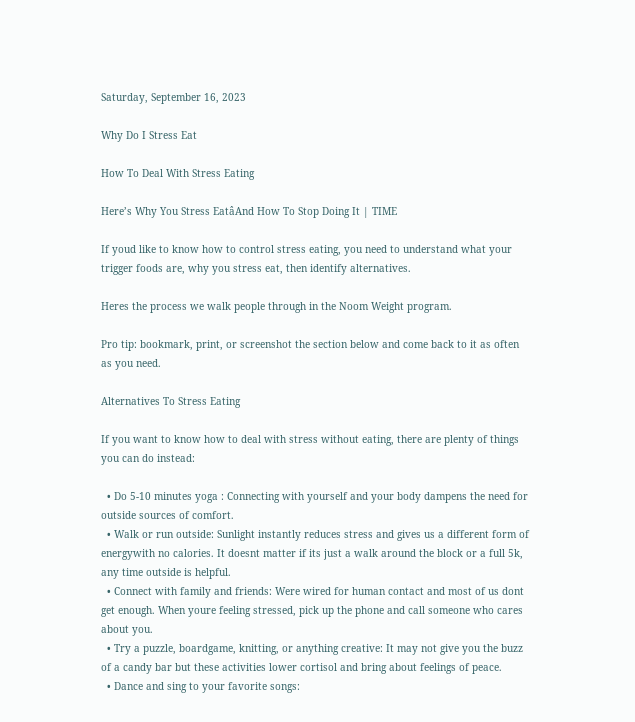Saturday, September 16, 2023

Why Do I Stress Eat

How To Deal With Stress Eating

Here’s Why You Stress EatâAnd How To Stop Doing It | TIME

If youd like to know how to control stress eating, you need to understand what your trigger foods are, why you stress eat, then identify alternatives.

Heres the process we walk people through in the Noom Weight program.

Pro tip: bookmark, print, or screenshot the section below and come back to it as often as you need.

Alternatives To Stress Eating

If you want to know how to deal with stress without eating, there are plenty of things you can do instead:

  • Do 5-10 minutes yoga : Connecting with yourself and your body dampens the need for outside sources of comfort.
  • Walk or run outside: Sunlight instantly reduces stress and gives us a different form of energywith no calories. It doesnt matter if its just a walk around the block or a full 5k, any time outside is helpful.
  • Connect with family and friends: Were wired for human contact and most of us dont get enough. When youre feeling stressed, pick up the phone and call someone who cares about you.
  • Try a puzzle, boardgame, knitting, or anything creative: It may not give you the buzz of a candy bar but these activities lower cortisol and bring about feelings of peace.
  • Dance and sing to your favorite songs: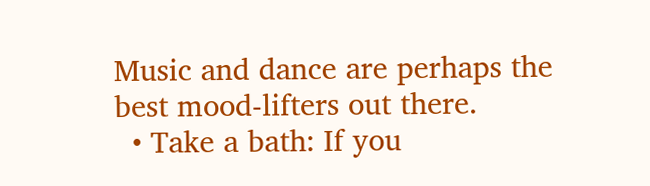Music and dance are perhaps the best mood-lifters out there.
  • Take a bath: If you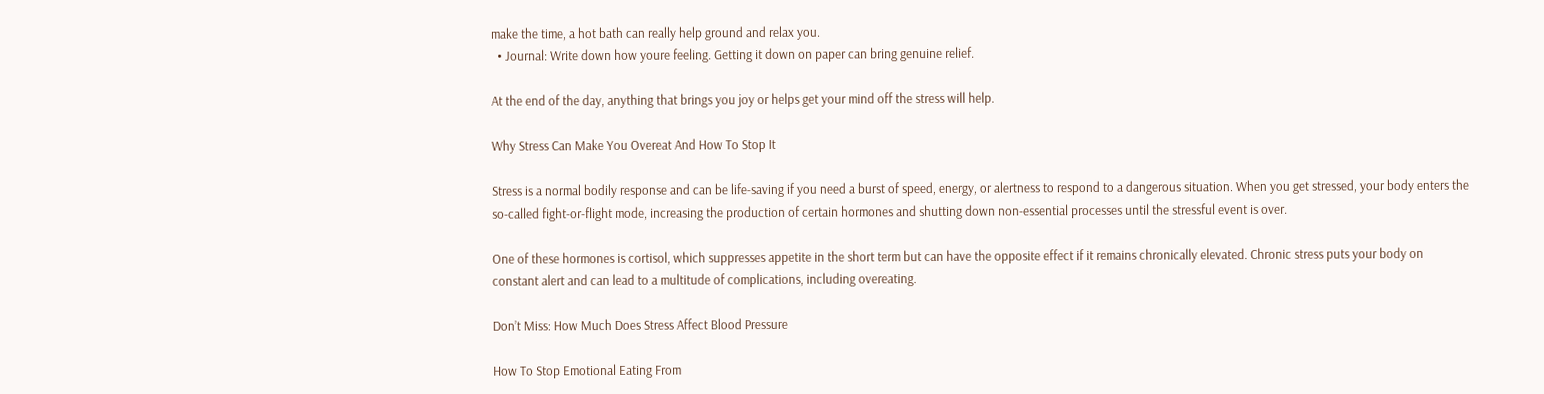make the time, a hot bath can really help ground and relax you.
  • Journal: Write down how youre feeling. Getting it down on paper can bring genuine relief.

At the end of the day, anything that brings you joy or helps get your mind off the stress will help.

Why Stress Can Make You Overeat And How To Stop It

Stress is a normal bodily response and can be life-saving if you need a burst of speed, energy, or alertness to respond to a dangerous situation. When you get stressed, your body enters the so-called fight-or-flight mode, increasing the production of certain hormones and shutting down non-essential processes until the stressful event is over.

One of these hormones is cortisol, which suppresses appetite in the short term but can have the opposite effect if it remains chronically elevated. Chronic stress puts your body on constant alert and can lead to a multitude of complications, including overeating.

Don’t Miss: How Much Does Stress Affect Blood Pressure

How To Stop Emotional Eating From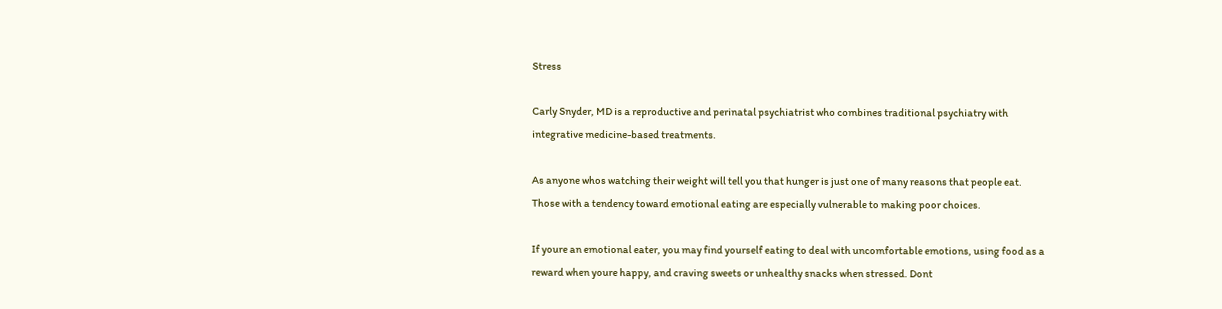Stress

Carly Snyder, MD is a reproductive and perinatal psychiatrist who combines traditional psychiatry with integrative medicine-based treatments.

As anyone whos watching their weight will tell you that hunger is just one of many reasons that people eat. Those with a tendency toward emotional eating are especially vulnerable to making poor choices.

If youre an emotional eater, you may find yourself eating to deal with uncomfortable emotions, using food as a reward when youre happy, and craving sweets or unhealthy snacks when stressed. Dont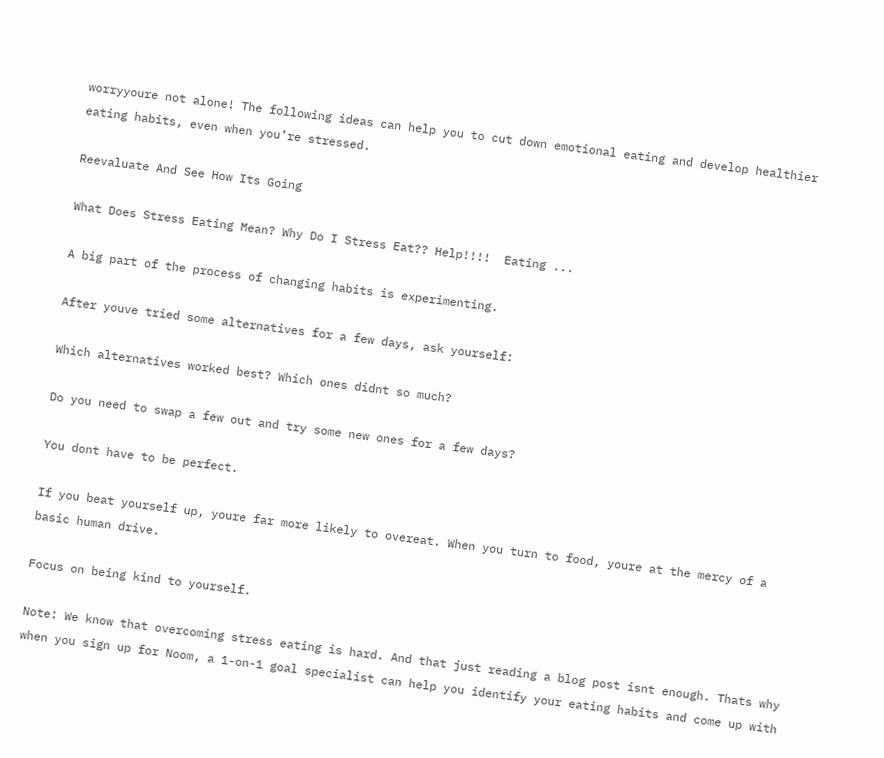worryyoure not alone! The following ideas can help you to cut down emotional eating and develop healthier eating habits, even when you’re stressed.

Reevaluate And See How Its Going

What Does Stress Eating Mean? Why Do I Stress Eat?? Help!!!!  Eating ...

A big part of the process of changing habits is experimenting.

After youve tried some alternatives for a few days, ask yourself:

Which alternatives worked best? Which ones didnt so much?

Do you need to swap a few out and try some new ones for a few days?

You dont have to be perfect.

If you beat yourself up, youre far more likely to overeat. When you turn to food, youre at the mercy of a basic human drive.

Focus on being kind to yourself.

Note: We know that overcoming stress eating is hard. And that just reading a blog post isnt enough. Thats why when you sign up for Noom, a 1-on-1 goal specialist can help you identify your eating habits and come up with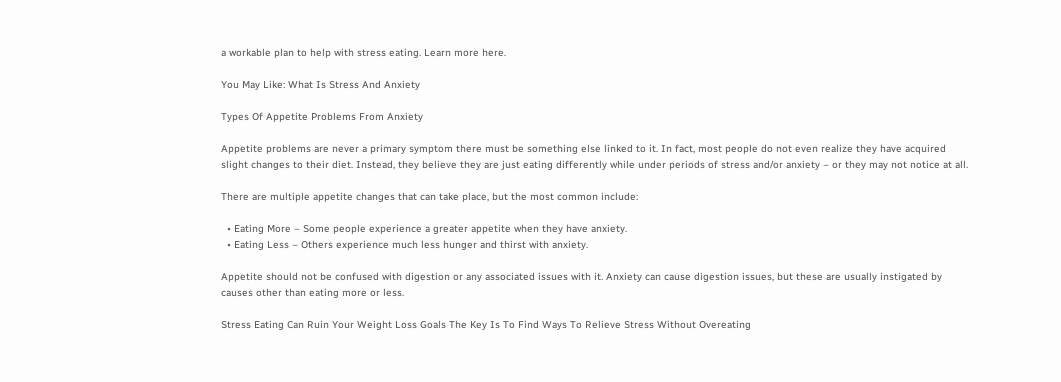a workable plan to help with stress eating. Learn more here.

You May Like: What Is Stress And Anxiety

Types Of Appetite Problems From Anxiety

Appetite problems are never a primary symptom there must be something else linked to it. In fact, most people do not even realize they have acquired slight changes to their diet. Instead, they believe they are just eating differently while under periods of stress and/or anxiety – or they may not notice at all.

There are multiple appetite changes that can take place, but the most common include:

  • Eating More – Some people experience a greater appetite when they have anxiety.
  • Eating Less – Others experience much less hunger and thirst with anxiety.

Appetite should not be confused with digestion or any associated issues with it. Anxiety can cause digestion issues, but these are usually instigated by causes other than eating more or less.

Stress Eating Can Ruin Your Weight Loss Goals The Key Is To Find Ways To Relieve Stress Without Overeating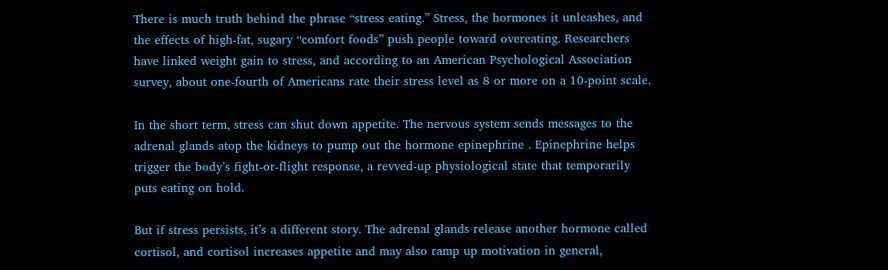There is much truth behind the phrase “stress eating.” Stress, the hormones it unleashes, and the effects of high-fat, sugary “comfort foods” push people toward overeating. Researchers have linked weight gain to stress, and according to an American Psychological Association survey, about one-fourth of Americans rate their stress level as 8 or more on a 10-point scale.

In the short term, stress can shut down appetite. The nervous system sends messages to the adrenal glands atop the kidneys to pump out the hormone epinephrine . Epinephrine helps trigger the body’s fight-or-flight response, a revved-up physiological state that temporarily puts eating on hold.

But if stress persists, it’s a different story. The adrenal glands release another hormone called cortisol, and cortisol increases appetite and may also ramp up motivation in general,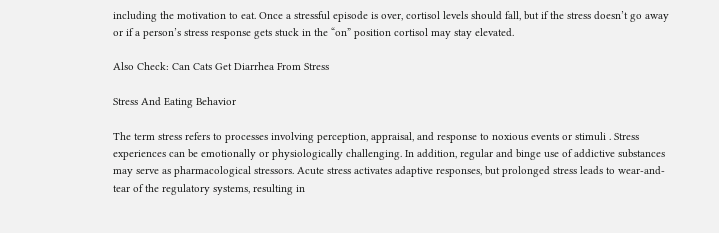including the motivation to eat. Once a stressful episode is over, cortisol levels should fall, but if the stress doesn’t go away or if a person’s stress response gets stuck in the “on” position cortisol may stay elevated.

Also Check: Can Cats Get Diarrhea From Stress

Stress And Eating Behavior

The term stress refers to processes involving perception, appraisal, and response to noxious events or stimuli . Stress experiences can be emotionally or physiologically challenging. In addition, regular and binge use of addictive substances may serve as pharmacological stressors. Acute stress activates adaptive responses, but prolonged stress leads to wear-and-tear of the regulatory systems, resulting in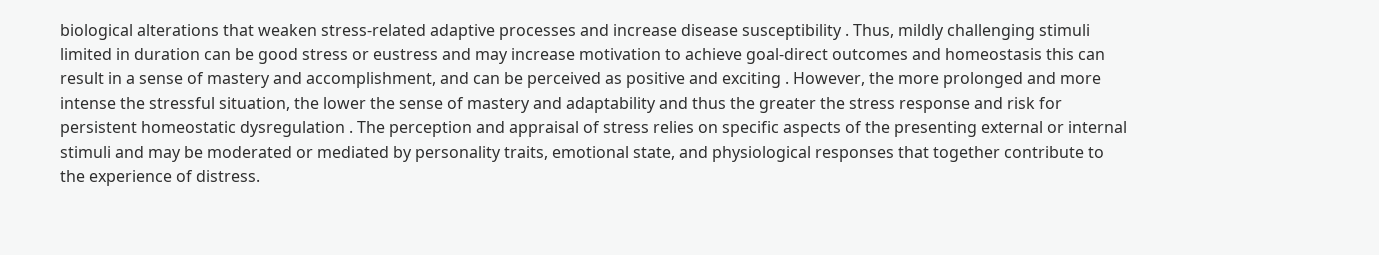biological alterations that weaken stress-related adaptive processes and increase disease susceptibility . Thus, mildly challenging stimuli limited in duration can be good stress or eustress and may increase motivation to achieve goal-direct outcomes and homeostasis this can result in a sense of mastery and accomplishment, and can be perceived as positive and exciting . However, the more prolonged and more intense the stressful situation, the lower the sense of mastery and adaptability and thus the greater the stress response and risk for persistent homeostatic dysregulation . The perception and appraisal of stress relies on specific aspects of the presenting external or internal stimuli and may be moderated or mediated by personality traits, emotional state, and physiological responses that together contribute to the experience of distress.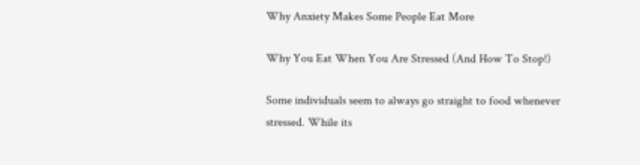Why Anxiety Makes Some People Eat More

Why You Eat When You Are Stressed (And How To Stop!)

Some individuals seem to always go straight to food whenever stressed. While its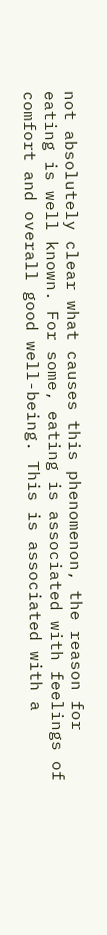not absolutely clear what causes this phenomenon, the reason for eating is well known. For some, eating is associated with feelings of comfort and overall good well-being. This is associated with a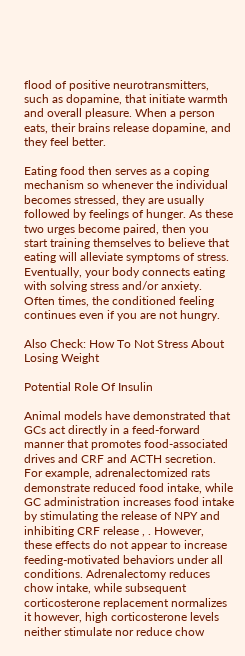flood of positive neurotransmitters, such as dopamine, that initiate warmth and overall pleasure. When a person eats, their brains release dopamine, and they feel better.

Eating food then serves as a coping mechanism so whenever the individual becomes stressed, they are usually followed by feelings of hunger. As these two urges become paired, then you start training themselves to believe that eating will alleviate symptoms of stress. Eventually, your body connects eating with solving stress and/or anxiety. Often times, the conditioned feeling continues even if you are not hungry.

Also Check: How To Not Stress About Losing Weight

Potential Role Of Insulin

Animal models have demonstrated that GCs act directly in a feed-forward manner that promotes food-associated drives and CRF and ACTH secretion. For example, adrenalectomized rats demonstrate reduced food intake, while GC administration increases food intake by stimulating the release of NPY and inhibiting CRF release , . However, these effects do not appear to increase feeding-motivated behaviors under all conditions. Adrenalectomy reduces chow intake, while subsequent corticosterone replacement normalizes it however, high corticosterone levels neither stimulate nor reduce chow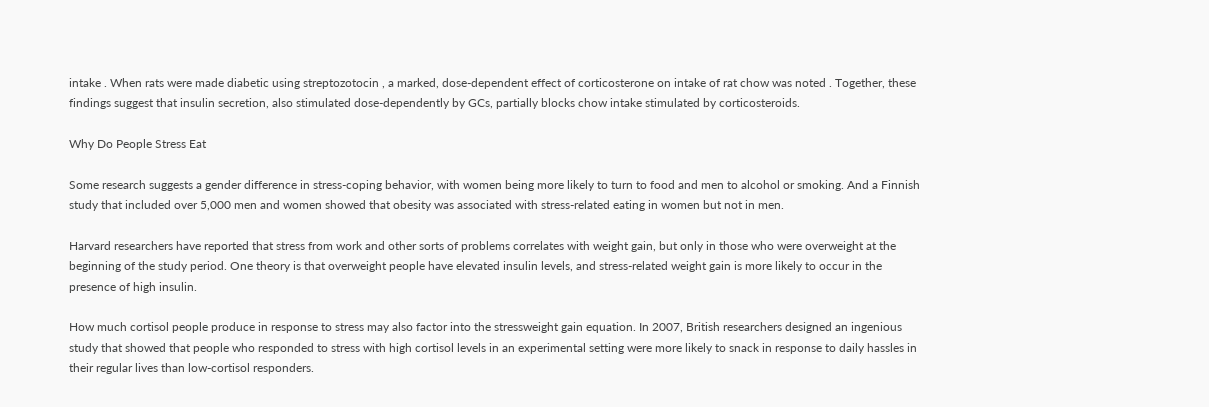intake . When rats were made diabetic using streptozotocin , a marked, dose-dependent effect of corticosterone on intake of rat chow was noted . Together, these findings suggest that insulin secretion, also stimulated dose-dependently by GCs, partially blocks chow intake stimulated by corticosteroids.

Why Do People Stress Eat

Some research suggests a gender difference in stress-coping behavior, with women being more likely to turn to food and men to alcohol or smoking. And a Finnish study that included over 5,000 men and women showed that obesity was associated with stress-related eating in women but not in men.

Harvard researchers have reported that stress from work and other sorts of problems correlates with weight gain, but only in those who were overweight at the beginning of the study period. One theory is that overweight people have elevated insulin levels, and stress-related weight gain is more likely to occur in the presence of high insulin.

How much cortisol people produce in response to stress may also factor into the stressweight gain equation. In 2007, British researchers designed an ingenious study that showed that people who responded to stress with high cortisol levels in an experimental setting were more likely to snack in response to daily hassles in their regular lives than low-cortisol responders.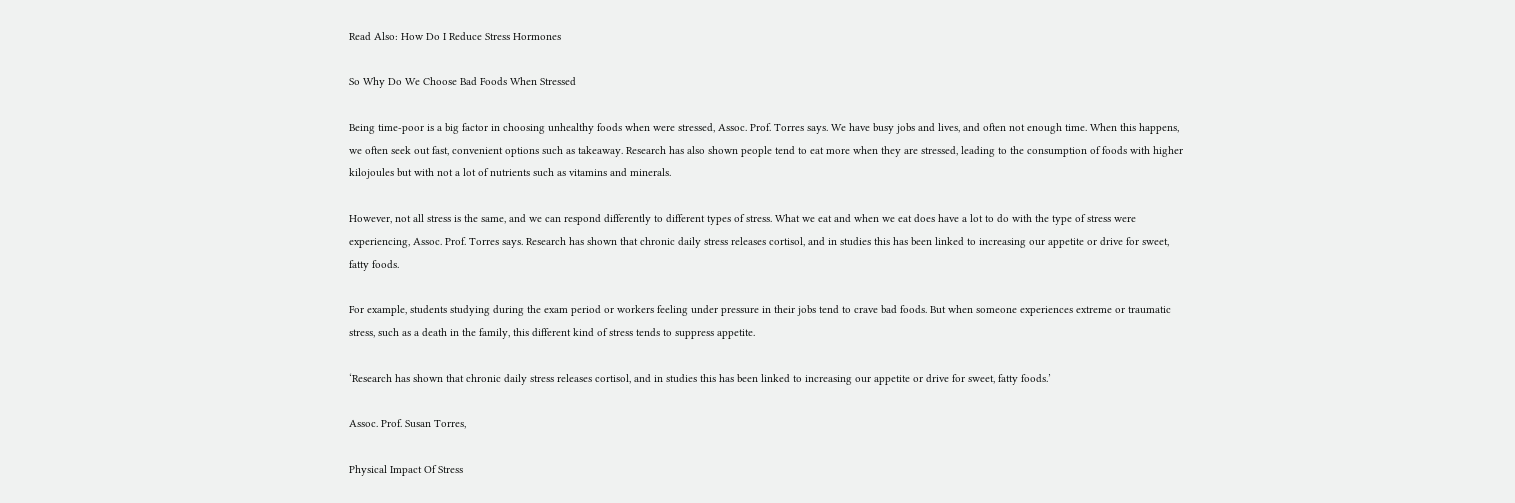Read Also: How Do I Reduce Stress Hormones

So Why Do We Choose Bad Foods When Stressed

Being time-poor is a big factor in choosing unhealthy foods when were stressed, Assoc. Prof. Torres says. We have busy jobs and lives, and often not enough time. When this happens, we often seek out fast, convenient options such as takeaway. Research has also shown people tend to eat more when they are stressed, leading to the consumption of foods with higher kilojoules but with not a lot of nutrients such as vitamins and minerals.

However, not all stress is the same, and we can respond differently to different types of stress. What we eat and when we eat does have a lot to do with the type of stress were experiencing, Assoc. Prof. Torres says. Research has shown that chronic daily stress releases cortisol, and in studies this has been linked to increasing our appetite or drive for sweet, fatty foods.

For example, students studying during the exam period or workers feeling under pressure in their jobs tend to crave bad foods. But when someone experiences extreme or traumatic stress, such as a death in the family, this different kind of stress tends to suppress appetite.

‘Research has shown that chronic daily stress releases cortisol, and in studies this has been linked to increasing our appetite or drive for sweet, fatty foods.’

Assoc. Prof. Susan Torres,

Physical Impact Of Stress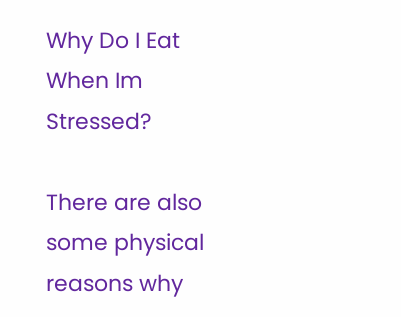Why Do I Eat When Im Stressed?

There are also some physical reasons why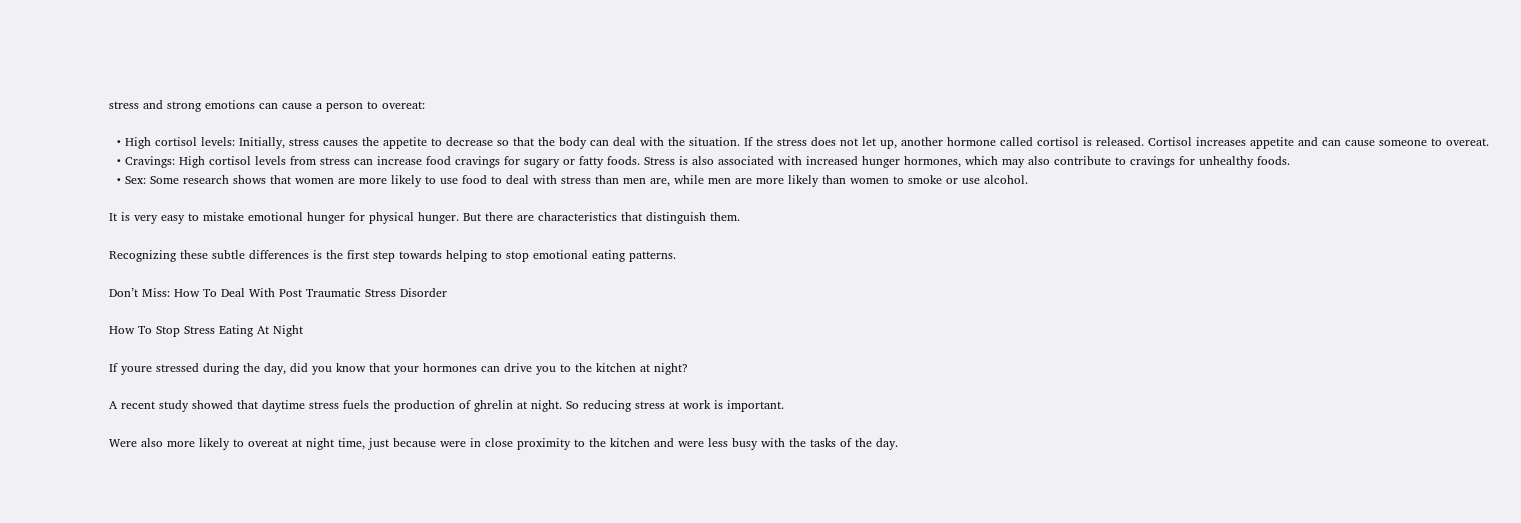stress and strong emotions can cause a person to overeat:

  • High cortisol levels: Initially, stress causes the appetite to decrease so that the body can deal with the situation. If the stress does not let up, another hormone called cortisol is released. Cortisol increases appetite and can cause someone to overeat.
  • Cravings: High cortisol levels from stress can increase food cravings for sugary or fatty foods. Stress is also associated with increased hunger hormones, which may also contribute to cravings for unhealthy foods.
  • Sex: Some research shows that women are more likely to use food to deal with stress than men are, while men are more likely than women to smoke or use alcohol.

It is very easy to mistake emotional hunger for physical hunger. But there are characteristics that distinguish them.

Recognizing these subtle differences is the first step towards helping to stop emotional eating patterns.

Don’t Miss: How To Deal With Post Traumatic Stress Disorder

How To Stop Stress Eating At Night

If youre stressed during the day, did you know that your hormones can drive you to the kitchen at night?

A recent study showed that daytime stress fuels the production of ghrelin at night. So reducing stress at work is important.

Were also more likely to overeat at night time, just because were in close proximity to the kitchen and were less busy with the tasks of the day.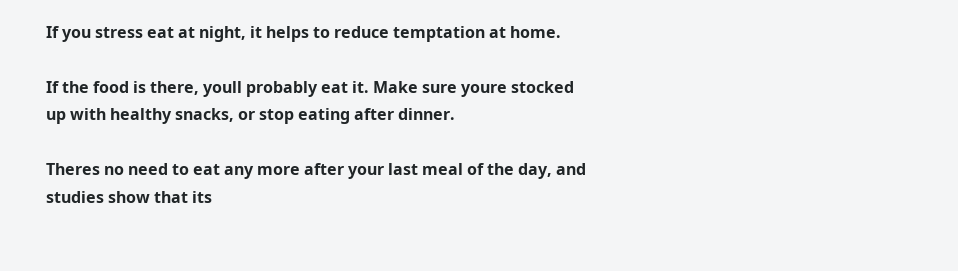If you stress eat at night, it helps to reduce temptation at home.

If the food is there, youll probably eat it. Make sure youre stocked up with healthy snacks, or stop eating after dinner.

Theres no need to eat any more after your last meal of the day, and studies show that its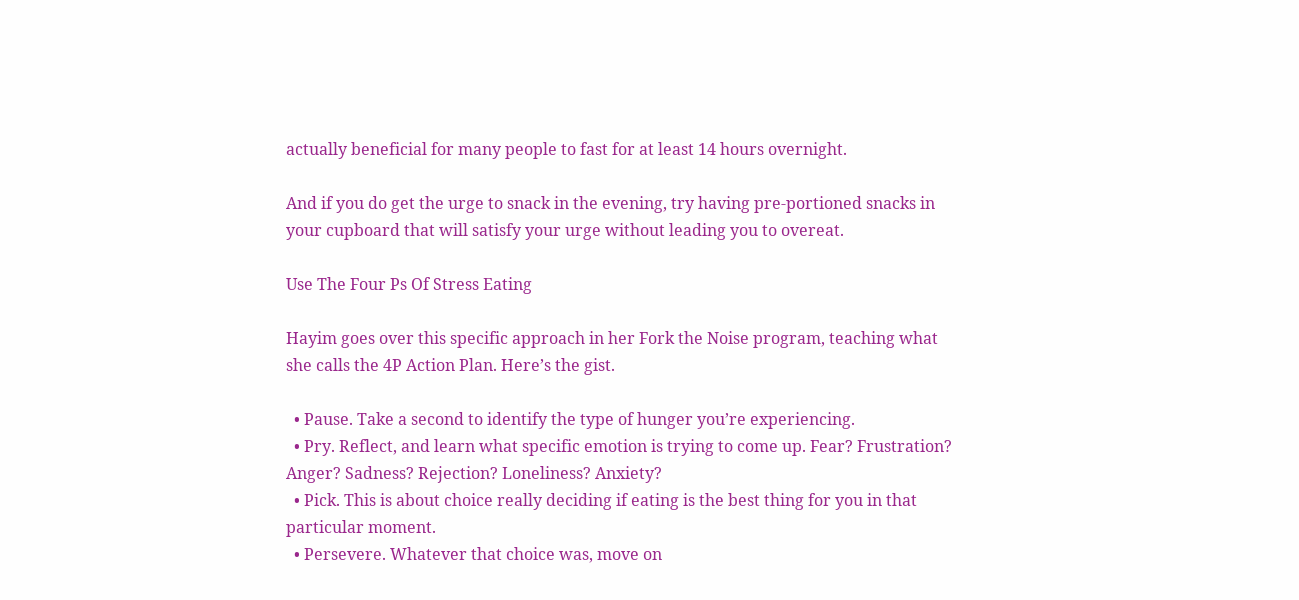actually beneficial for many people to fast for at least 14 hours overnight.

And if you do get the urge to snack in the evening, try having pre-portioned snacks in your cupboard that will satisfy your urge without leading you to overeat.

Use The Four Ps Of Stress Eating

Hayim goes over this specific approach in her Fork the Noise program, teaching what she calls the 4P Action Plan. Here’s the gist.

  • Pause. Take a second to identify the type of hunger you’re experiencing.
  • Pry. Reflect, and learn what specific emotion is trying to come up. Fear? Frustration? Anger? Sadness? Rejection? Loneliness? Anxiety?
  • Pick. This is about choice really deciding if eating is the best thing for you in that particular moment.
  • Persevere. Whatever that choice was, move on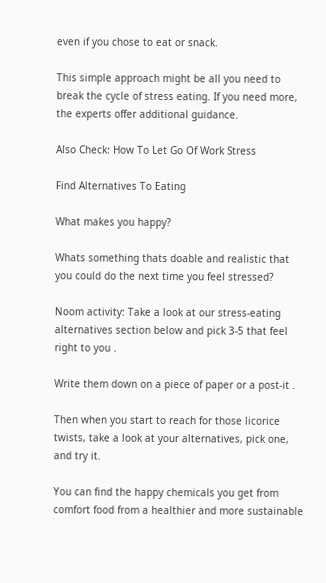even if you chose to eat or snack.

This simple approach might be all you need to break the cycle of stress eating. If you need more, the experts offer additional guidance.

Also Check: How To Let Go Of Work Stress

Find Alternatives To Eating

What makes you happy?

Whats something thats doable and realistic that you could do the next time you feel stressed?

Noom activity: Take a look at our stress-eating alternatives section below and pick 3-5 that feel right to you .

Write them down on a piece of paper or a post-it .

Then when you start to reach for those licorice twists, take a look at your alternatives, pick one, and try it.

You can find the happy chemicals you get from comfort food from a healthier and more sustainable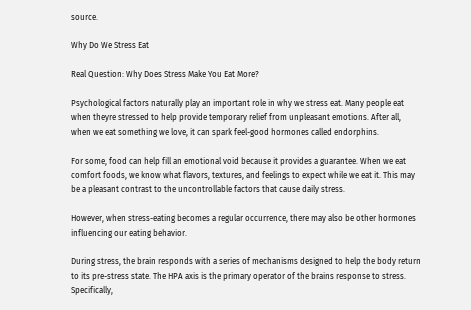source.

Why Do We Stress Eat

Real Question: Why Does Stress Make You Eat More?

Psychological factors naturally play an important role in why we stress eat. Many people eat when theyre stressed to help provide temporary relief from unpleasant emotions. After all, when we eat something we love, it can spark feel-good hormones called endorphins.

For some, food can help fill an emotional void because it provides a guarantee. When we eat comfort foods, we know what flavors, textures, and feelings to expect while we eat it. This may be a pleasant contrast to the uncontrollable factors that cause daily stress.

However, when stress-eating becomes a regular occurrence, there may also be other hormones influencing our eating behavior.

During stress, the brain responds with a series of mechanisms designed to help the body return to its pre-stress state. The HPA axis is the primary operator of the brains response to stress. Specifically,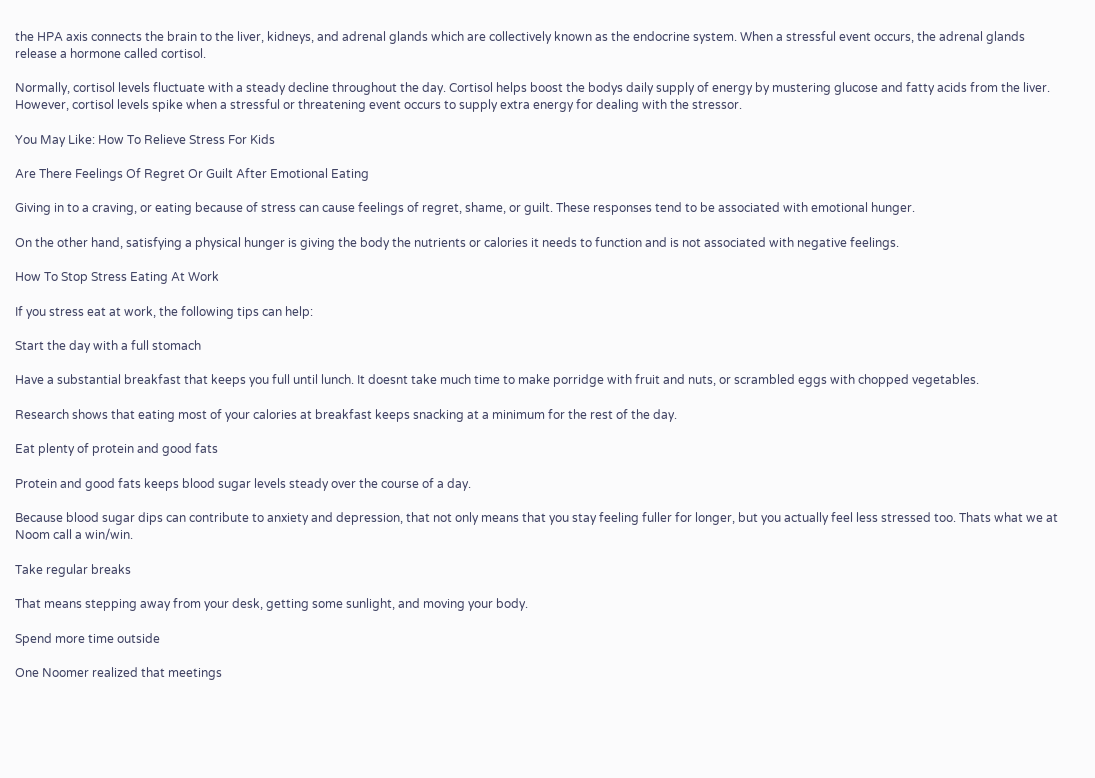the HPA axis connects the brain to the liver, kidneys, and adrenal glands which are collectively known as the endocrine system. When a stressful event occurs, the adrenal glands release a hormone called cortisol.

Normally, cortisol levels fluctuate with a steady decline throughout the day. Cortisol helps boost the bodys daily supply of energy by mustering glucose and fatty acids from the liver. However, cortisol levels spike when a stressful or threatening event occurs to supply extra energy for dealing with the stressor.

You May Like: How To Relieve Stress For Kids

Are There Feelings Of Regret Or Guilt After Emotional Eating

Giving in to a craving, or eating because of stress can cause feelings of regret, shame, or guilt. These responses tend to be associated with emotional hunger.

On the other hand, satisfying a physical hunger is giving the body the nutrients or calories it needs to function and is not associated with negative feelings.

How To Stop Stress Eating At Work

If you stress eat at work, the following tips can help:

Start the day with a full stomach

Have a substantial breakfast that keeps you full until lunch. It doesnt take much time to make porridge with fruit and nuts, or scrambled eggs with chopped vegetables.

Research shows that eating most of your calories at breakfast keeps snacking at a minimum for the rest of the day.

Eat plenty of protein and good fats

Protein and good fats keeps blood sugar levels steady over the course of a day.

Because blood sugar dips can contribute to anxiety and depression, that not only means that you stay feeling fuller for longer, but you actually feel less stressed too. Thats what we at Noom call a win/win.

Take regular breaks

That means stepping away from your desk, getting some sunlight, and moving your body.

Spend more time outside

One Noomer realized that meetings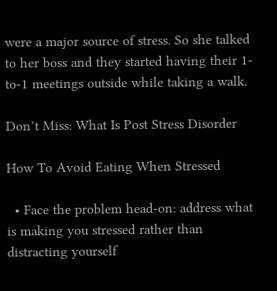were a major source of stress. So she talked to her boss and they started having their 1-to-1 meetings outside while taking a walk.

Don’t Miss: What Is Post Stress Disorder

How To Avoid Eating When Stressed

  • Face the problem head-on: address what is making you stressed rather than distracting yourself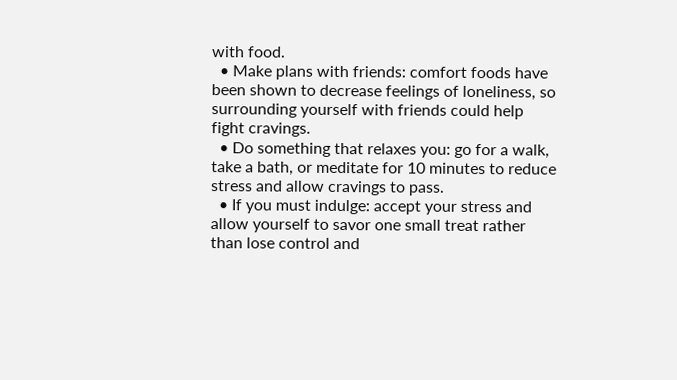with food.
  • Make plans with friends: comfort foods have been shown to decrease feelings of loneliness, so surrounding yourself with friends could help fight cravings.
  • Do something that relaxes you: go for a walk, take a bath, or meditate for 10 minutes to reduce stress and allow cravings to pass.
  • If you must indulge: accept your stress and allow yourself to savor one small treat rather than lose control and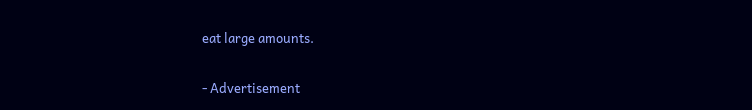eat large amounts.

- Advertisement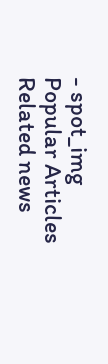- spot_img
Popular Articles
Related news